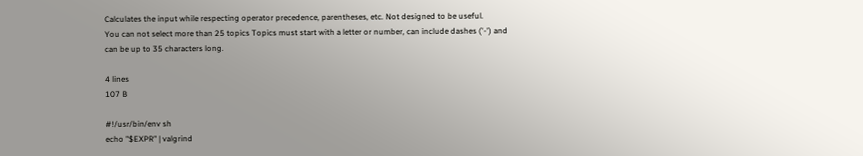Calculates the input while respecting operator precedence, parentheses, etc. Not designed to be useful.
You can not select more than 25 topics Topics must start with a letter or number, can include dashes ('-') and can be up to 35 characters long.

4 lines
107 B

#!/usr/bin/env sh
echo "$EXPR" | valgrind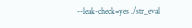--leak-check=yes ./str_eval